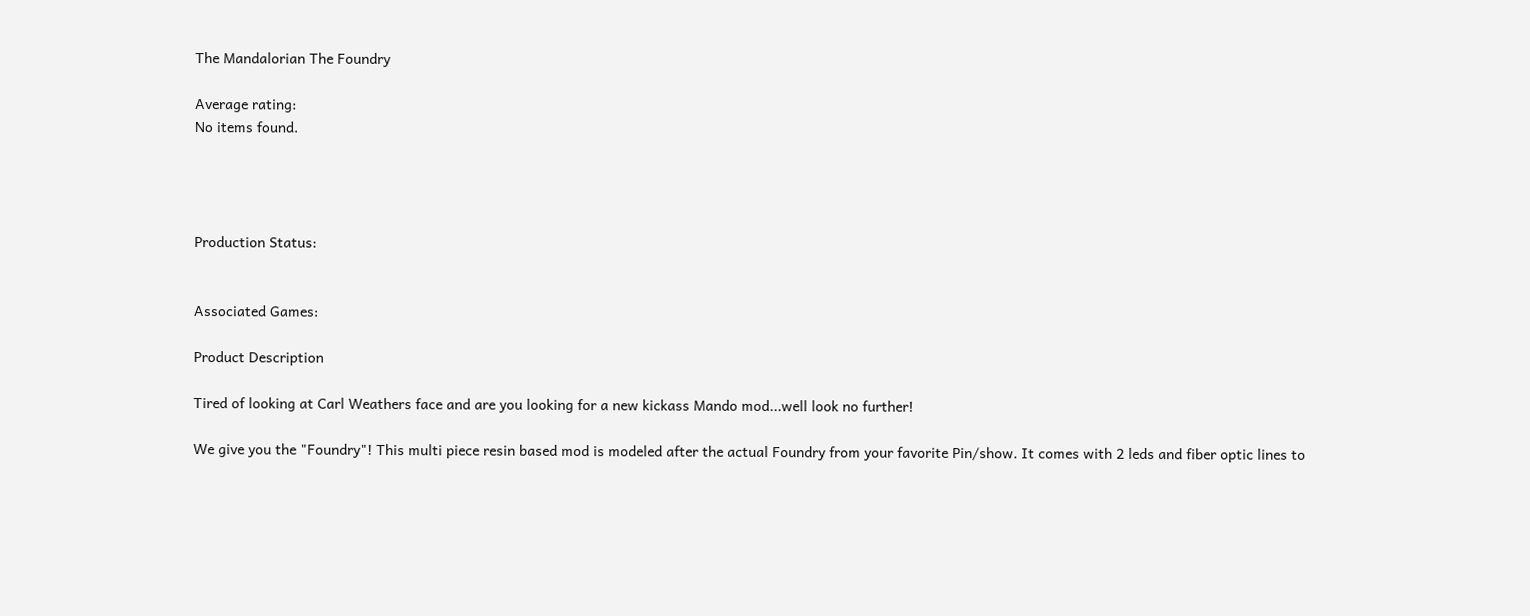The Mandalorian The Foundry

Average rating:
No items found.




Production Status:


Associated Games:

Product Description

Tired of looking at Carl Weathers face and are you looking for a new kickass Mando mod...well look no further!

We give you the "Foundry"! This multi piece resin based mod is modeled after the actual Foundry from your favorite Pin/show. It comes with 2 leds and fiber optic lines to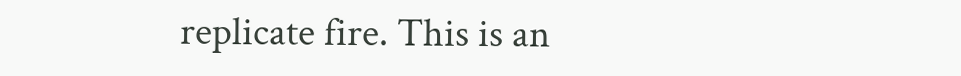replicate fire. This is an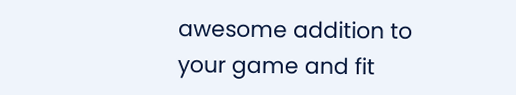awesome addition to your game and fit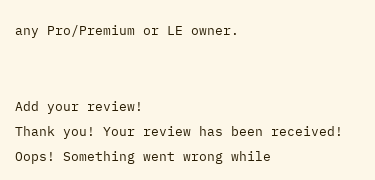any Pro/Premium or LE owner.


Add your review!
Thank you! Your review has been received!
Oops! Something went wrong while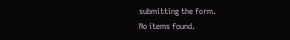submitting the form.
No items found.